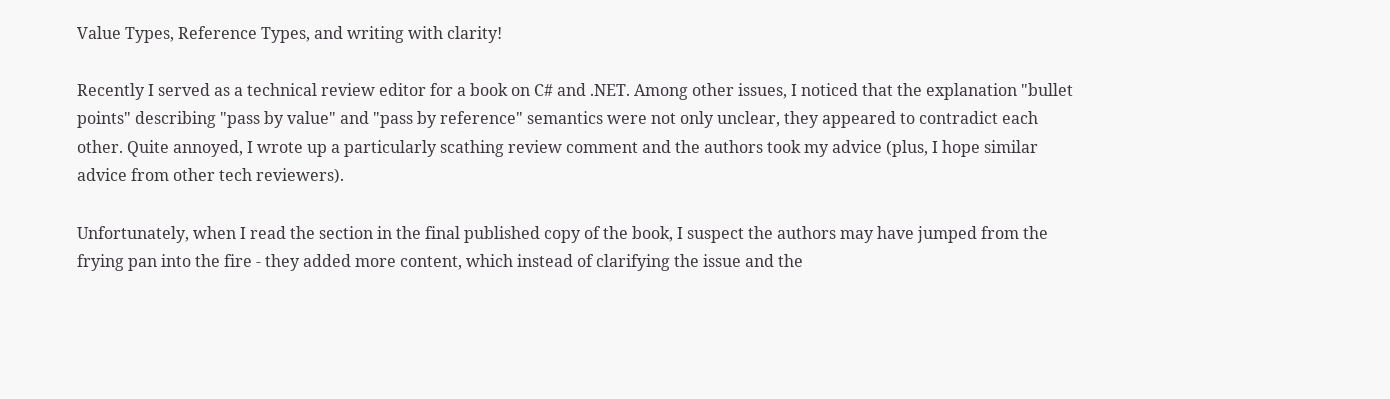Value Types, Reference Types, and writing with clarity!

Recently I served as a technical review editor for a book on C# and .NET. Among other issues, I noticed that the explanation "bullet points" describing "pass by value" and "pass by reference" semantics were not only unclear, they appeared to contradict each other. Quite annoyed, I wrote up a particularly scathing review comment and the authors took my advice (plus, I hope similar advice from other tech reviewers).

Unfortunately, when I read the section in the final published copy of the book, I suspect the authors may have jumped from the frying pan into the fire - they added more content, which instead of clarifying the issue and the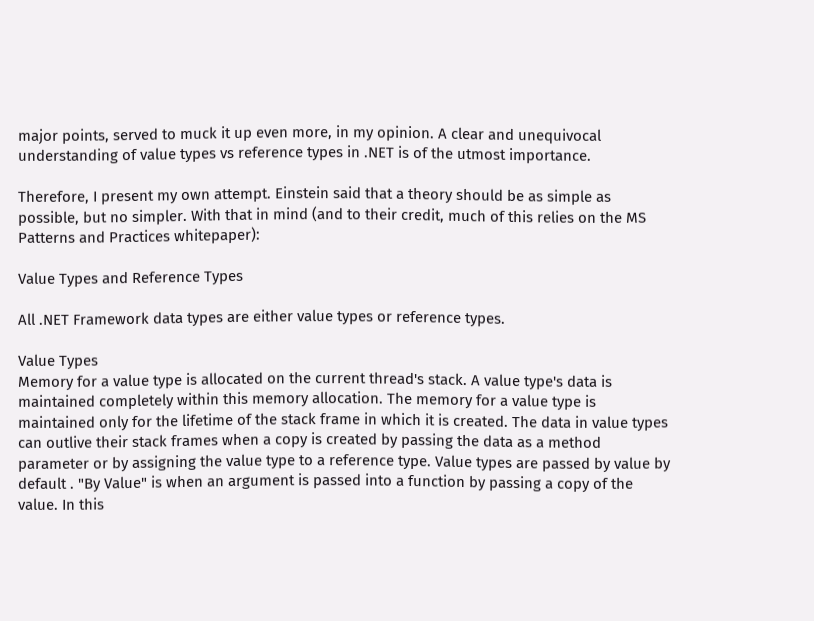major points, served to muck it up even more, in my opinion. A clear and unequivocal understanding of value types vs reference types in .NET is of the utmost importance.

Therefore, I present my own attempt. Einstein said that a theory should be as simple as possible, but no simpler. With that in mind (and to their credit, much of this relies on the MS Patterns and Practices whitepaper):

Value Types and Reference Types

All .NET Framework data types are either value types or reference types.

Value Types
Memory for a value type is allocated on the current thread's stack. A value type's data is maintained completely within this memory allocation. The memory for a value type is maintained only for the lifetime of the stack frame in which it is created. The data in value types can outlive their stack frames when a copy is created by passing the data as a method parameter or by assigning the value type to a reference type. Value types are passed by value by default . "By Value" is when an argument is passed into a function by passing a copy of the value. In this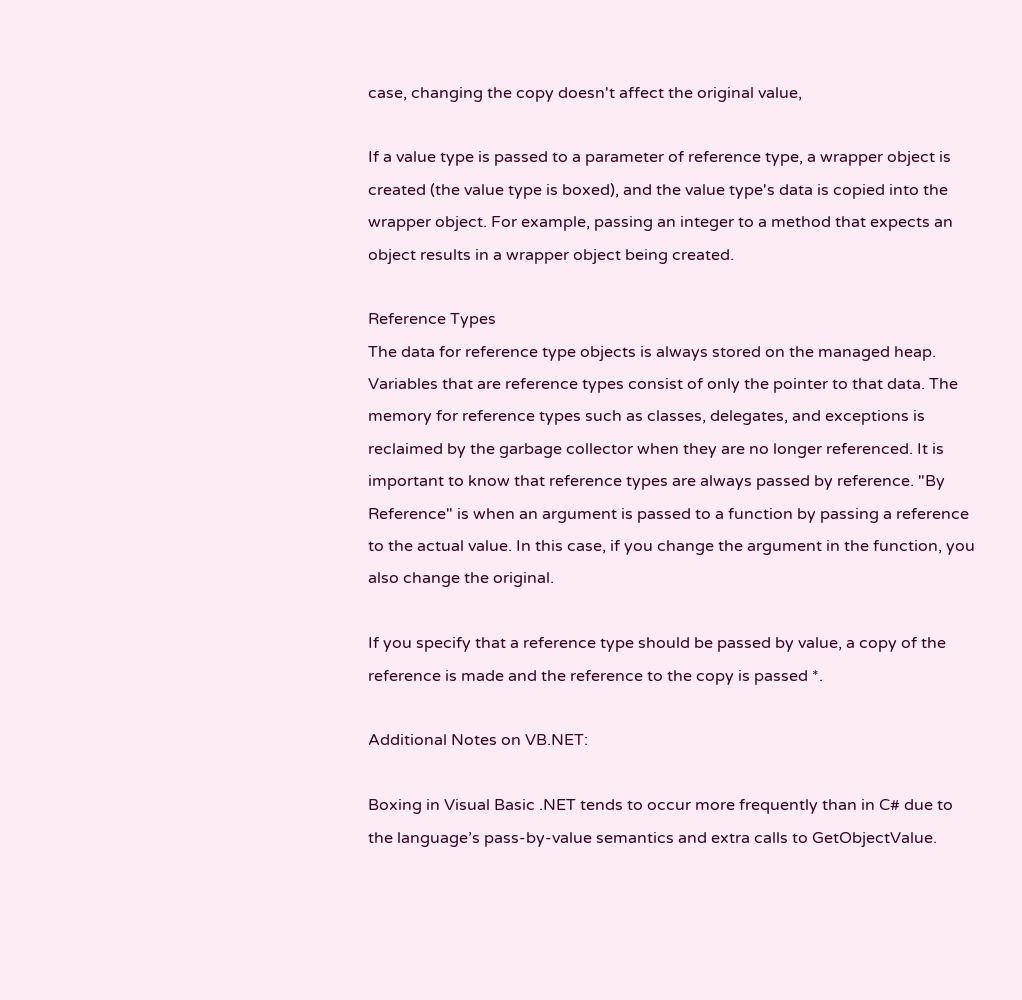case, changing the copy doesn't affect the original value,

If a value type is passed to a parameter of reference type, a wrapper object is created (the value type is boxed), and the value type's data is copied into the wrapper object. For example, passing an integer to a method that expects an object results in a wrapper object being created.

Reference Types
The data for reference type objects is always stored on the managed heap. Variables that are reference types consist of only the pointer to that data. The memory for reference types such as classes, delegates, and exceptions is reclaimed by the garbage collector when they are no longer referenced. It is important to know that reference types are always passed by reference. "By Reference" is when an argument is passed to a function by passing a reference to the actual value. In this case, if you change the argument in the function, you also change the original.

If you specify that a reference type should be passed by value, a copy of the reference is made and the reference to the copy is passed *.

Additional Notes on VB.NET:

Boxing in Visual Basic .NET tends to occur more frequently than in C# due to the language’s pass-by-value semantics and extra calls to GetObjectValue.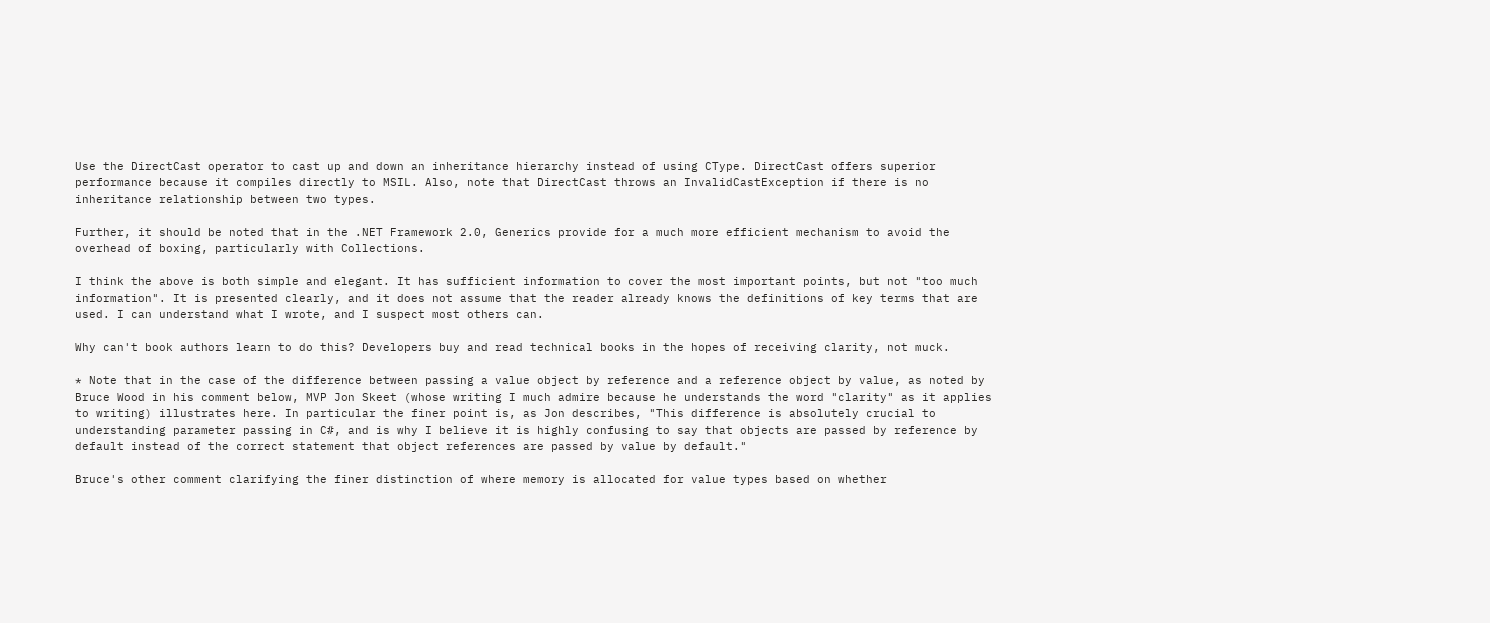Use the DirectCast operator to cast up and down an inheritance hierarchy instead of using CType. DirectCast offers superior performance because it compiles directly to MSIL. Also, note that DirectCast throws an InvalidCastException if there is no
inheritance relationship between two types.

Further, it should be noted that in the .NET Framework 2.0, Generics provide for a much more efficient mechanism to avoid the overhead of boxing, particularly with Collections.

I think the above is both simple and elegant. It has sufficient information to cover the most important points, but not "too much information". It is presented clearly, and it does not assume that the reader already knows the definitions of key terms that are used. I can understand what I wrote, and I suspect most others can.

Why can't book authors learn to do this? Developers buy and read technical books in the hopes of receiving clarity, not muck.

* Note that in the case of the difference between passing a value object by reference and a reference object by value, as noted by Bruce Wood in his comment below, MVP Jon Skeet (whose writing I much admire because he understands the word "clarity" as it applies to writing) illustrates here. In particular the finer point is, as Jon describes, "This difference is absolutely crucial to understanding parameter passing in C#, and is why I believe it is highly confusing to say that objects are passed by reference by default instead of the correct statement that object references are passed by value by default."

Bruce's other comment clarifying the finer distinction of where memory is allocated for value types based on whether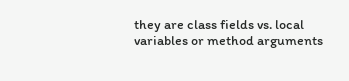they are class fields vs. local variables or method arguments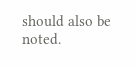should also be noted.